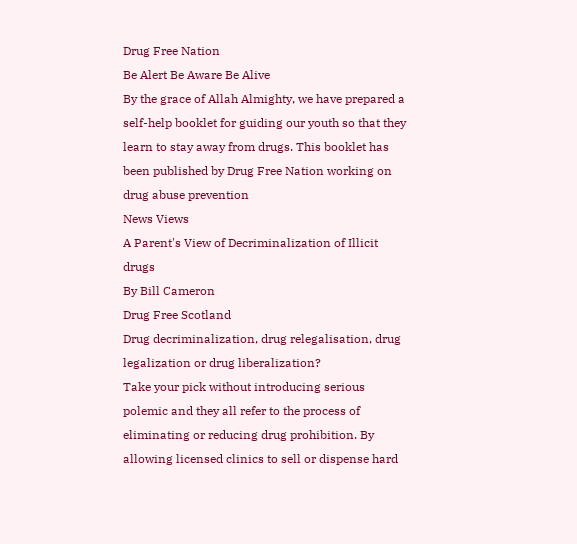Drug Free Nation
Be Alert Be Aware Be Alive
By the grace of Allah Almighty, we have prepared a self-help booklet for guiding our youth so that they learn to stay away from drugs. This booklet has been published by Drug Free Nation working on drug abuse prevention
News Views
A Parent's View of Decriminalization of Illicit drugs
By Bill Cameron
Drug Free Scotland
Drug decriminalization, drug relegalisation, drug legalization or drug liberalization?
Take your pick without introducing serious polemic and they all refer to the process of eliminating or reducing drug prohibition. By allowing licensed clinics to sell or dispense hard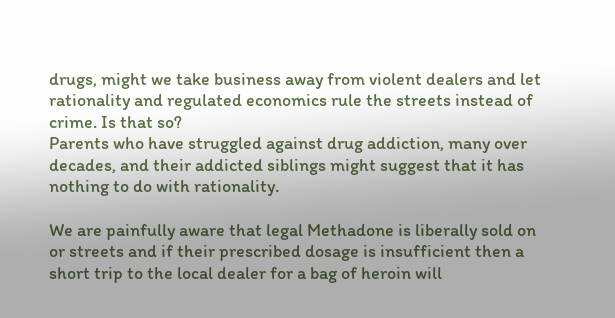drugs, might we take business away from violent dealers and let rationality and regulated economics rule the streets instead of crime. Is that so?
Parents who have struggled against drug addiction, many over decades, and their addicted siblings might suggest that it has nothing to do with rationality.

We are painfully aware that legal Methadone is liberally sold on or streets and if their prescribed dosage is insufficient then a short trip to the local dealer for a bag of heroin will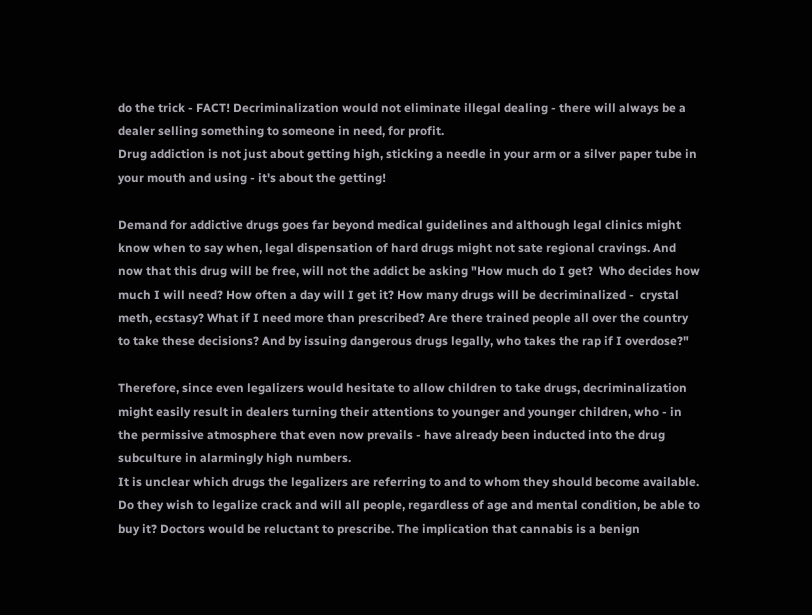do the trick - FACT! Decriminalization would not eliminate illegal dealing - there will always be a dealer selling something to someone in need, for profit.
Drug addiction is not just about getting high, sticking a needle in your arm or a silver paper tube in your mouth and using - it's about the getting!

Demand for addictive drugs goes far beyond medical guidelines and although legal clinics might know when to say when, legal dispensation of hard drugs might not sate regional cravings. And now that this drug will be free, will not the addict be asking "How much do I get?  Who decides how much I will need? How often a day will I get it? How many drugs will be decriminalized -  crystal meth, ecstasy? What if I need more than prescribed? Are there trained people all over the country to take these decisions? And by issuing dangerous drugs legally, who takes the rap if I overdose?"

Therefore, since even legalizers would hesitate to allow children to take drugs, decriminalization might easily result in dealers turning their attentions to younger and younger children, who - in the permissive atmosphere that even now prevails - have already been inducted into the drug subculture in alarmingly high numbers.
It is unclear which drugs the legalizers are referring to and to whom they should become available. Do they wish to legalize crack and will all people, regardless of age and mental condition, be able to buy it? Doctors would be reluctant to prescribe. The implication that cannabis is a benign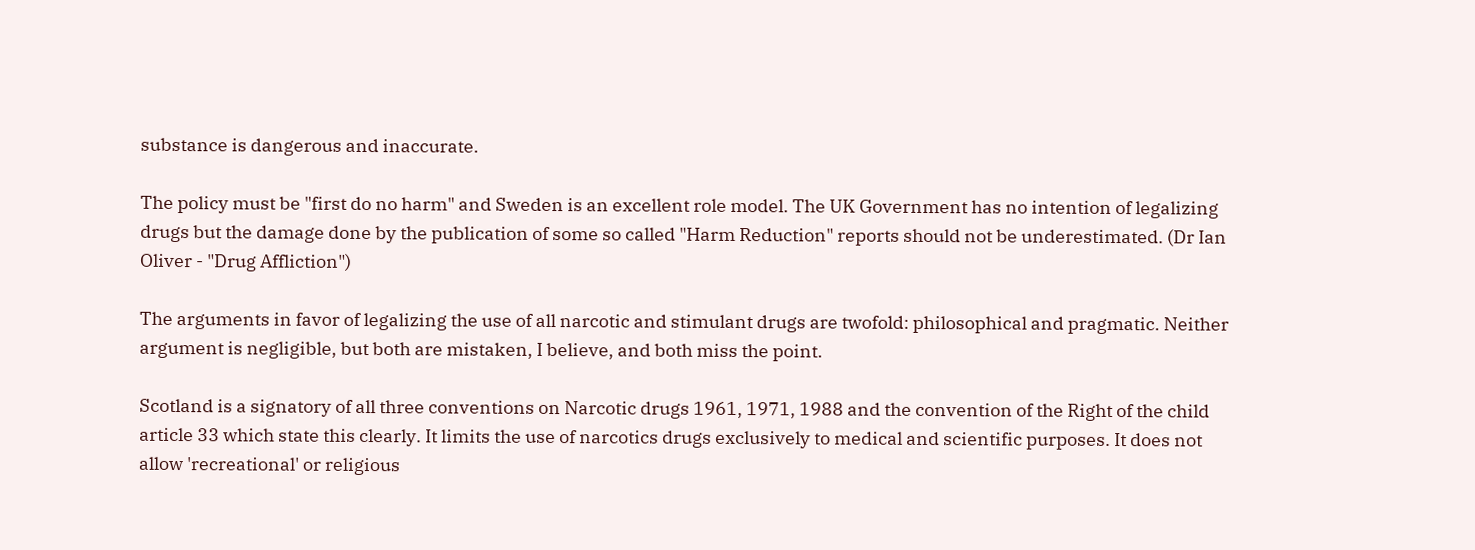substance is dangerous and inaccurate.

The policy must be "first do no harm" and Sweden is an excellent role model. The UK Government has no intention of legalizing drugs but the damage done by the publication of some so called "Harm Reduction" reports should not be underestimated. (Dr Ian Oliver - "Drug Affliction")

The arguments in favor of legalizing the use of all narcotic and stimulant drugs are twofold: philosophical and pragmatic. Neither argument is negligible, but both are mistaken, I believe, and both miss the point.

Scotland is a signatory of all three conventions on Narcotic drugs 1961, 1971, 1988 and the convention of the Right of the child article 33 which state this clearly. It limits the use of narcotics drugs exclusively to medical and scientific purposes. It does not allow 'recreational' or religious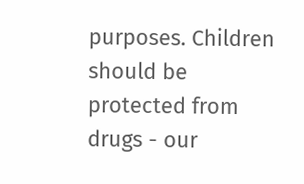purposes. Children should be protected from drugs - our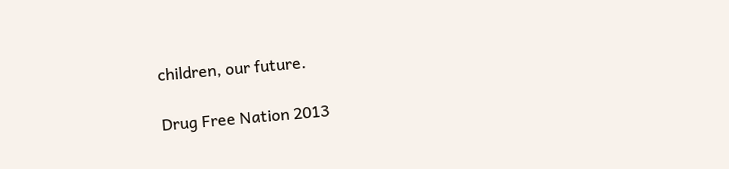children, our future.

Drug Free Nation 2013